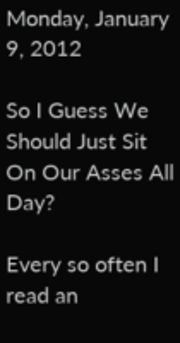Monday, January 9, 2012

So I Guess We Should Just Sit On Our Asses All Day?

Every so often I read an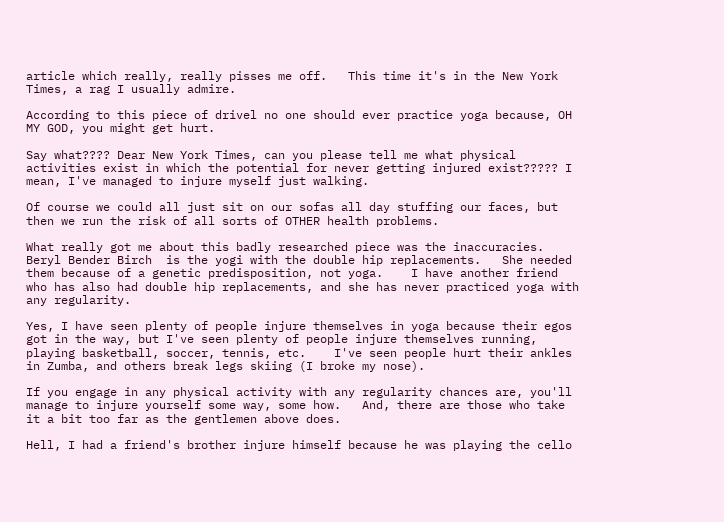article which really, really pisses me off.   This time it's in the New York Times, a rag I usually admire.

According to this piece of drivel no one should ever practice yoga because, OH MY GOD, you might get hurt.

Say what???? Dear New York Times, can you please tell me what physical activities exist in which the potential for never getting injured exist????? I mean, I've managed to injure myself just walking.

Of course we could all just sit on our sofas all day stuffing our faces, but then we run the risk of all sorts of OTHER health problems.

What really got me about this badly researched piece was the inaccuracies.   Beryl Bender Birch  is the yogi with the double hip replacements.   She needed them because of a genetic predisposition, not yoga.    I have another friend who has also had double hip replacements, and she has never practiced yoga with any regularity.

Yes, I have seen plenty of people injure themselves in yoga because their egos got in the way, but I've seen plenty of people injure themselves running, playing basketball, soccer, tennis, etc.    I've seen people hurt their ankles in Zumba, and others break legs skiing (I broke my nose).

If you engage in any physical activity with any regularity chances are, you'll manage to injure yourself some way, some how.   And, there are those who take it a bit too far as the gentlemen above does.

Hell, I had a friend's brother injure himself because he was playing the cello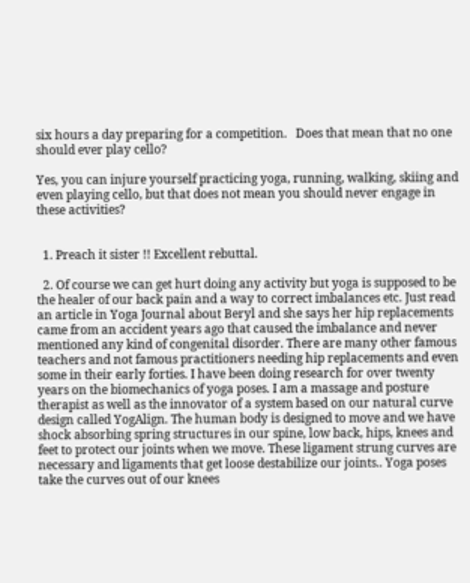six hours a day preparing for a competition.   Does that mean that no one should ever play cello?

Yes, you can injure yourself practicing yoga, running, walking, skiing and even playing cello, but that does not mean you should never engage in these activities?


  1. Preach it sister !! Excellent rebuttal.

  2. Of course we can get hurt doing any activity but yoga is supposed to be the healer of our back pain and a way to correct imbalances etc. Just read an article in Yoga Journal about Beryl and she says her hip replacements came from an accident years ago that caused the imbalance and never mentioned any kind of congenital disorder. There are many other famous teachers and not famous practitioners needing hip replacements and even some in their early forties. I have been doing research for over twenty years on the biomechanics of yoga poses. I am a massage and posture therapist as well as the innovator of a system based on our natural curve design called YogAlign. The human body is designed to move and we have shock absorbing spring structures in our spine, low back, hips, knees and feet to protect our joints when we move. These ligament strung curves are necessary and ligaments that get loose destabilize our joints.. Yoga poses take the curves out of our knees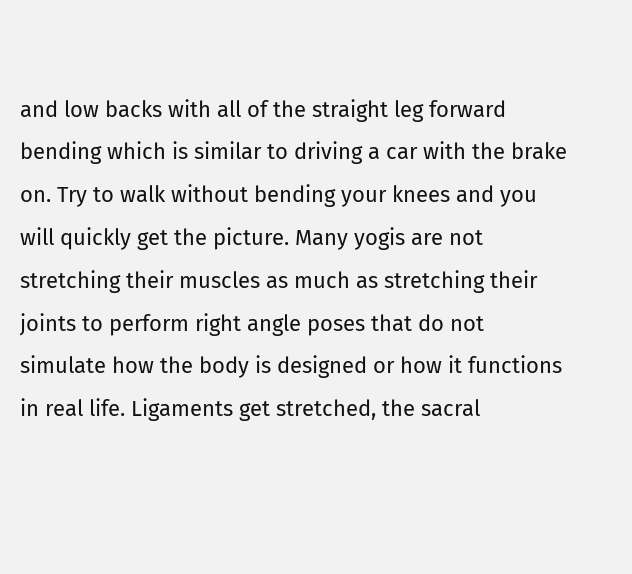and low backs with all of the straight leg forward bending which is similar to driving a car with the brake on. Try to walk without bending your knees and you will quickly get the picture. Many yogis are not stretching their muscles as much as stretching their joints to perform right angle poses that do not simulate how the body is designed or how it functions in real life. Ligaments get stretched, the sacral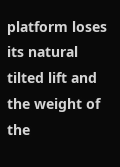platform loses its natural tilted lift and the weight of the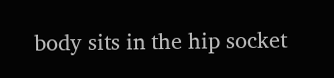body sits in the hip socket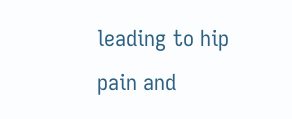leading to hip pain and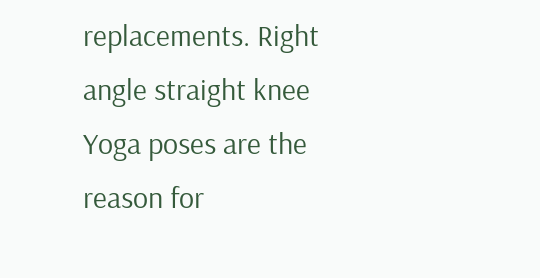replacements. Right angle straight knee Yoga poses are the reason for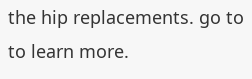the hip replacements. go to to learn more.